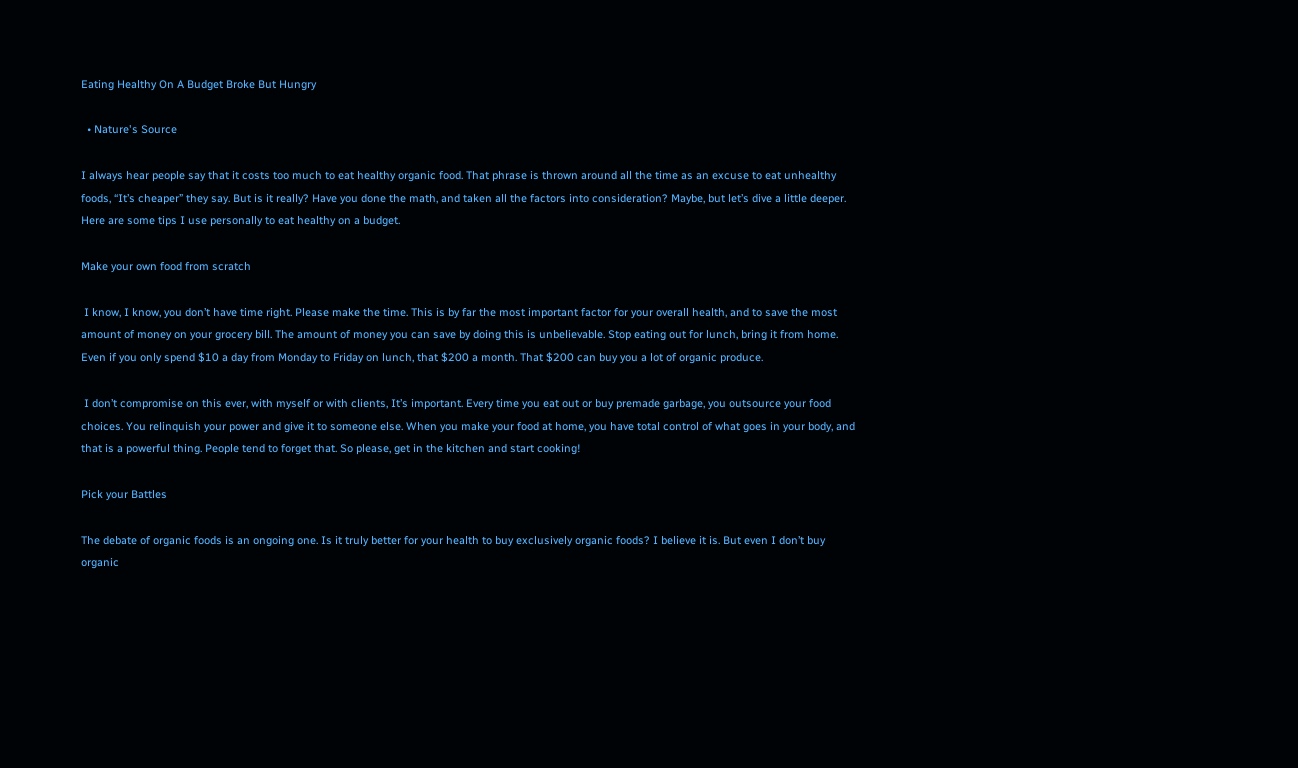Eating Healthy On A Budget Broke But Hungry

  • Nature's Source

I always hear people say that it costs too much to eat healthy organic food. That phrase is thrown around all the time as an excuse to eat unhealthy foods, “It’s cheaper” they say. But is it really? Have you done the math, and taken all the factors into consideration? Maybe, but let’s dive a little deeper. Here are some tips I use personally to eat healthy on a budget.

Make your own food from scratch

 I know, I know, you don’t have time right. Please make the time. This is by far the most important factor for your overall health, and to save the most amount of money on your grocery bill. The amount of money you can save by doing this is unbelievable. Stop eating out for lunch, bring it from home. Even if you only spend $10 a day from Monday to Friday on lunch, that $200 a month. That $200 can buy you a lot of organic produce.

 I don’t compromise on this ever, with myself or with clients, It’s important. Every time you eat out or buy premade garbage, you outsource your food choices. You relinquish your power and give it to someone else. When you make your food at home, you have total control of what goes in your body, and that is a powerful thing. People tend to forget that. So please, get in the kitchen and start cooking!

Pick your Battles

The debate of organic foods is an ongoing one. Is it truly better for your health to buy exclusively organic foods? I believe it is. But even I don’t buy organic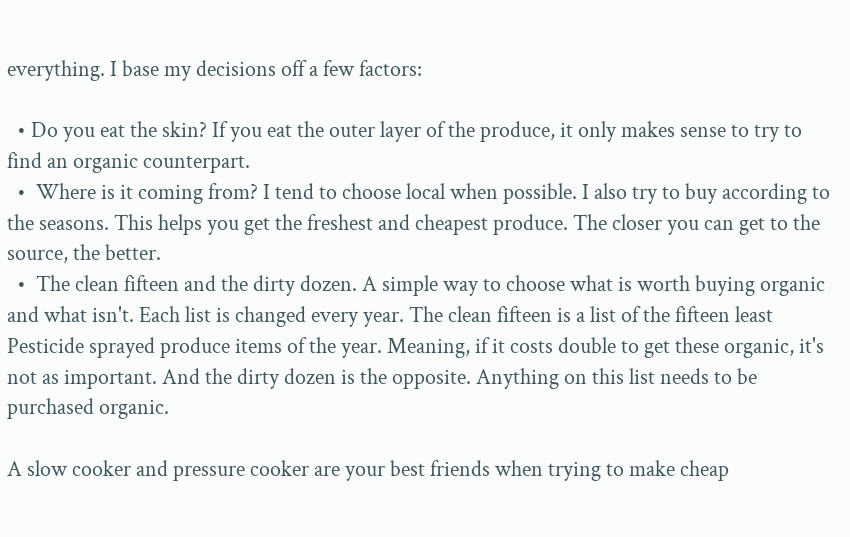everything. I base my decisions off a few factors:

  • Do you eat the skin? If you eat the outer layer of the produce, it only makes sense to try to find an organic counterpart.
  •  Where is it coming from? I tend to choose local when possible. I also try to buy according to the seasons. This helps you get the freshest and cheapest produce. The closer you can get to the source, the better.
  •  The clean fifteen and the dirty dozen. A simple way to choose what is worth buying organic and what isn't. Each list is changed every year. The clean fifteen is a list of the fifteen least Pesticide sprayed produce items of the year. Meaning, if it costs double to get these organic, it's not as important. And the dirty dozen is the opposite. Anything on this list needs to be purchased organic.

A slow cooker and pressure cooker are your best friends when trying to make cheap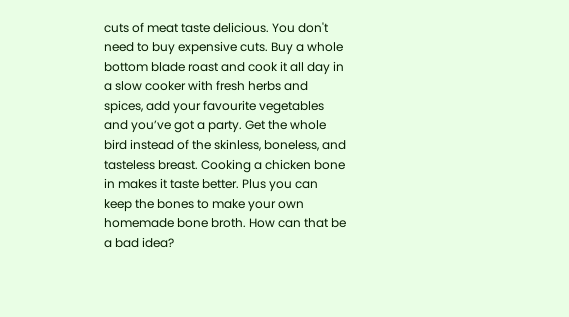cuts of meat taste delicious. You don't need to buy expensive cuts. Buy a whole bottom blade roast and cook it all day in a slow cooker with fresh herbs and spices, add your favourite vegetables and you’ve got a party. Get the whole bird instead of the skinless, boneless, and tasteless breast. Cooking a chicken bone in makes it taste better. Plus you can keep the bones to make your own homemade bone broth. How can that be a bad idea?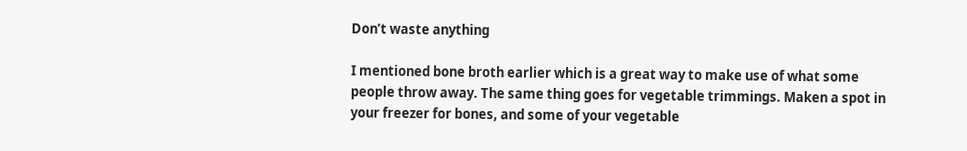Don’t waste anything

I mentioned bone broth earlier which is a great way to make use of what some people throw away. The same thing goes for vegetable trimmings. Maken a spot in your freezer for bones, and some of your vegetable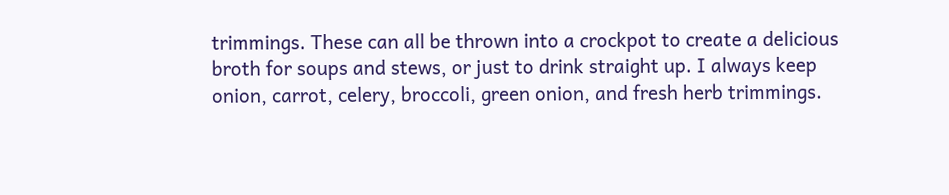trimmings. These can all be thrown into a crockpot to create a delicious broth for soups and stews, or just to drink straight up. I always keep onion, carrot, celery, broccoli, green onion, and fresh herb trimmings.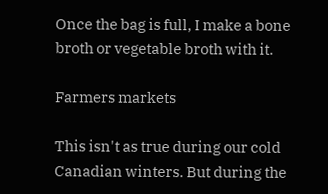Once the bag is full, I make a bone broth or vegetable broth with it.

Farmers markets

This isn't as true during our cold Canadian winters. But during the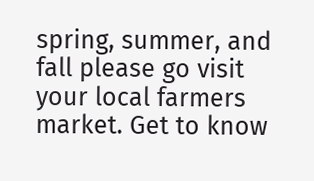spring, summer, and fall please go visit your local farmers market. Get to know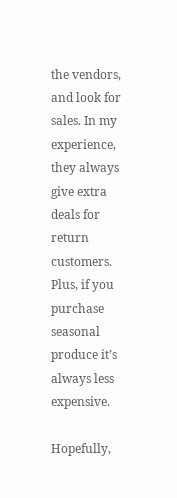the vendors, and look for sales. In my experience, they always give extra deals for return customers. Plus, if you purchase seasonal produce it’s always less expensive.

Hopefully,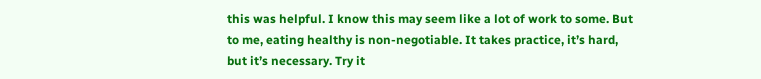this was helpful. I know this may seem like a lot of work to some. But to me, eating healthy is non-negotiable. It takes practice, it’s hard, but it’s necessary. Try it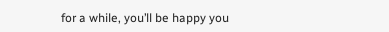for a while, you’ll be happy you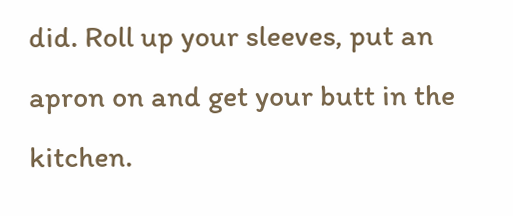did. Roll up your sleeves, put an apron on and get your butt in the kitchen.